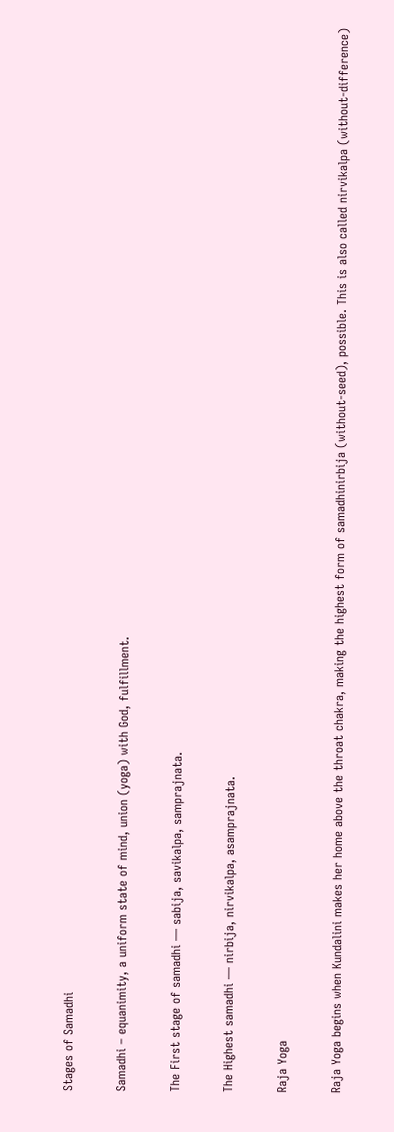Stages of Samadhi

Samadhi – equanimity, a uniform state of mind, union (yoga) with God, fulfillment.

The First stage of samadhi — sabija, savikalpa, samprajnata.

The Highest samadhi — nirbija, nirvikalpa, asamprajnata.

Raja Yoga

Raja Yoga begins when Kundalini makes her home above the throat chakra, making the highest form of samadhinirbija (without-seed), possible. This is also called nirvikalpa (without-difference)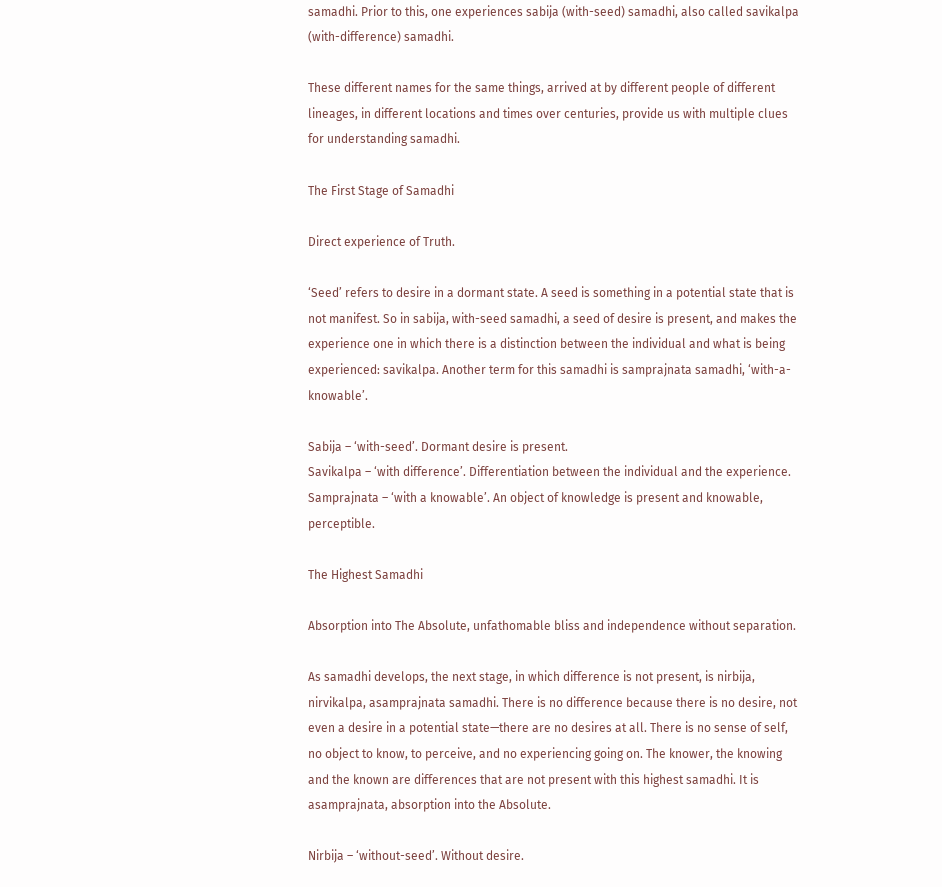samadhi. Prior to this, one experiences sabija (with-seed) samadhi, also called savikalpa (with-difference) samadhi.

These different names for the same things, arrived at by different people of different lineages, in different locations and times over centuries, provide us with multiple clues for understanding samadhi.

The First Stage of Samadhi

Direct experience of Truth.

‘Seed’ refers to desire in a dormant state. A seed is something in a potential state that is not manifest. So in sabija, with-seed samadhi, a seed of desire is present, and makes the experience one in which there is a distinction between the individual and what is being experienced: savikalpa. Another term for this samadhi is samprajnata samadhi, ‘with-a-knowable’.

Sabija – ‘with-seed’. Dormant desire is present.
Savikalpa – ‘with difference’. Differentiation between the individual and the experience.
Samprajnata – ‘with a knowable’. An object of knowledge is present and knowable, perceptible.

The Highest Samadhi

Absorption into The Absolute, unfathomable bliss and independence without separation.

As samadhi develops, the next stage, in which difference is not present, is nirbija, nirvikalpa, asamprajnata samadhi. There is no difference because there is no desire, not even a desire in a potential state—there are no desires at all. There is no sense of self, no object to know, to perceive, and no experiencing going on. The knower, the knowing and the known are differences that are not present with this highest samadhi. It is asamprajnata, absorption into the Absolute.

Nirbija – ‘without-seed’. Without desire.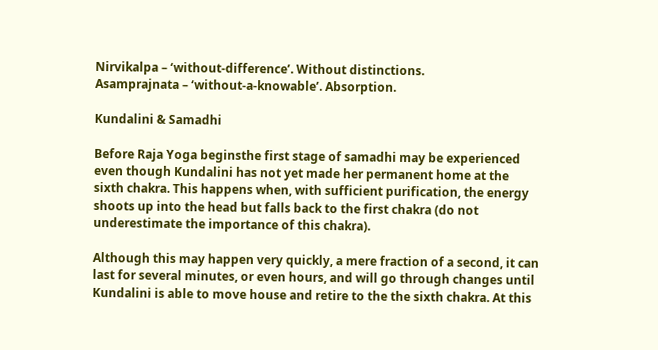Nirvikalpa – ‘without-difference’. Without distinctions.
Asamprajnata – ‘without-a-knowable’. Absorption.

Kundalini & Samadhi

Before Raja Yoga beginsthe first stage of samadhi may be experienced even though Kundalini has not yet made her permanent home at the sixth chakra. This happens when, with sufficient purification, the energy shoots up into the head but falls back to the first chakra (do not underestimate the importance of this chakra).

Although this may happen very quickly, a mere fraction of a second, it can last for several minutes, or even hours, and will go through changes until Kundalini is able to move house and retire to the the sixth chakra. At this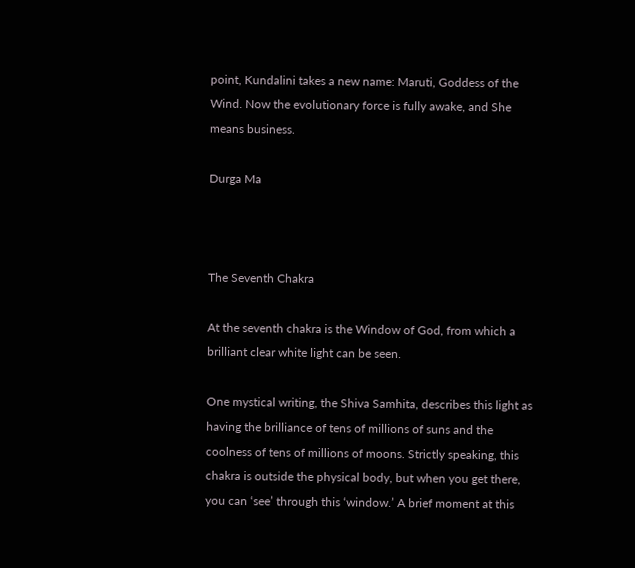point, Kundalini takes a new name: Maruti, Goddess of the Wind. Now the evolutionary force is fully awake, and She means business.

Durga Ma



The Seventh Chakra

At the seventh chakra is the Window of God, from which a brilliant clear white light can be seen.

One mystical writing, the Shiva Samhita, describes this light as having the brilliance of tens of millions of suns and the coolness of tens of millions of moons. Strictly speaking, this chakra is outside the physical body, but when you get there, you can ‘see’ through this ‘window.’ A brief moment at this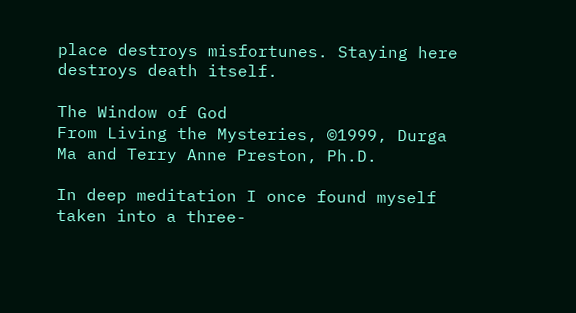place destroys misfortunes. Staying here destroys death itself.

The Window of God
From Living the Mysteries, ©1999, Durga Ma and Terry Anne Preston, Ph.D.

In deep meditation I once found myself taken into a three-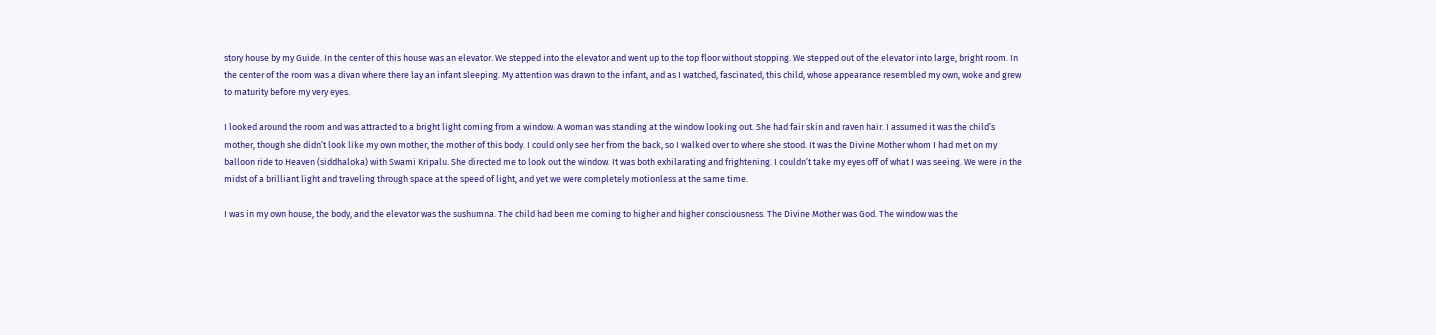story house by my Guide. In the center of this house was an elevator. We stepped into the elevator and went up to the top floor without stopping. We stepped out of the elevator into large, bright room. In the center of the room was a divan where there lay an infant sleeping. My attention was drawn to the infant, and as I watched, fascinated, this child, whose appearance resembled my own, woke and grew to maturity before my very eyes.

I looked around the room and was attracted to a bright light coming from a window. A woman was standing at the window looking out. She had fair skin and raven hair. I assumed it was the child’s mother, though she didn’t look like my own mother, the mother of this body. I could only see her from the back, so I walked over to where she stood. It was the Divine Mother whom I had met on my balloon ride to Heaven (siddhaloka) with Swami Kripalu. She directed me to look out the window. It was both exhilarating and frightening. I couldn’t take my eyes off of what I was seeing. We were in the midst of a brilliant light and traveling through space at the speed of light, and yet we were completely motionless at the same time.

I was in my own house, the body, and the elevator was the sushumna. The child had been me coming to higher and higher consciousness. The Divine Mother was God. The window was the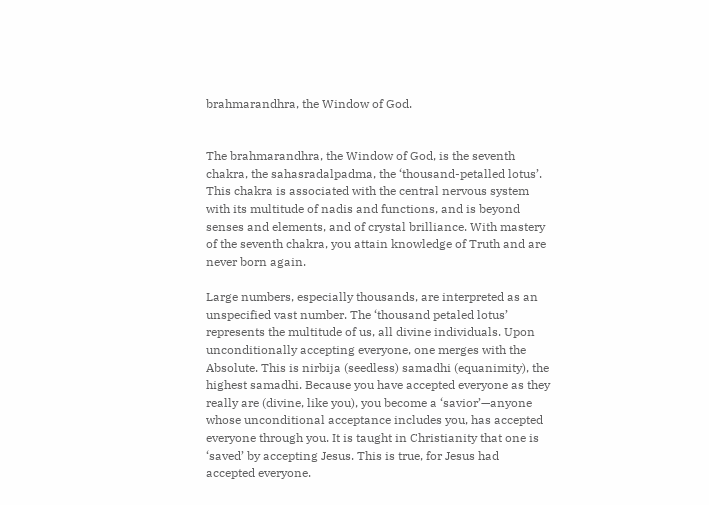brahmarandhra, the Window of God.


The brahmarandhra, the Window of God, is the seventh chakra, the sahasradalpadma, the ‘thousand-petalled lotus’. This chakra is associated with the central nervous system with its multitude of nadis and functions, and is beyond senses and elements, and of crystal brilliance. With mastery of the seventh chakra, you attain knowledge of Truth and are never born again.

Large numbers, especially thousands, are interpreted as an unspecified vast number. The ‘thousand petaled lotus’ represents the multitude of us, all divine individuals. Upon unconditionally accepting everyone, one merges with the Absolute. This is nirbija (seedless) samadhi (equanimity), the highest samadhi. Because you have accepted everyone as they really are (divine, like you), you become a ‘savior’—anyone whose unconditional acceptance includes you, has accepted everyone through you. It is taught in Christianity that one is ‘saved’ by accepting Jesus. This is true, for Jesus had accepted everyone.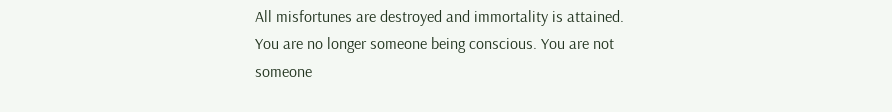All misfortunes are destroyed and immortality is attained. You are no longer someone being conscious. You are not someone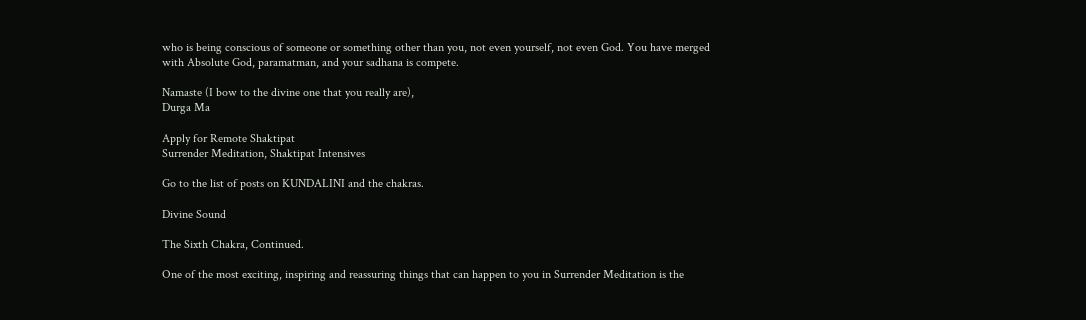who is being conscious of someone or something other than you, not even yourself, not even God. You have merged with Absolute God, paramatman, and your sadhana is compete.

Namaste (I bow to the divine one that you really are),
Durga Ma

Apply for Remote Shaktipat
Surrender Meditation, Shaktipat Intensives

Go to the list of posts on KUNDALINI and the chakras.

Divine Sound

The Sixth Chakra, Continued.

One of the most exciting, inspiring and reassuring things that can happen to you in Surrender Meditation is the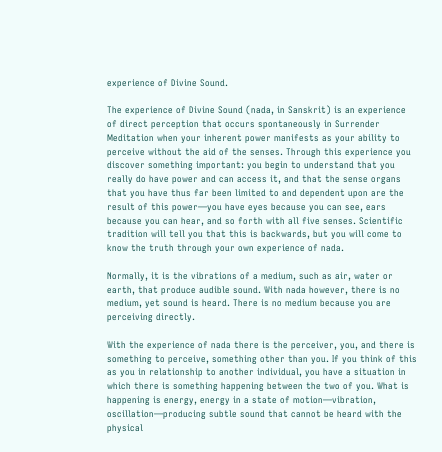experience of Divine Sound.

The experience of Divine Sound (nada, in Sanskrit) is an experience of direct perception that occurs spontaneously in Surrender Meditation when your inherent power manifests as your ability to perceive without the aid of the senses. Through this experience you discover something important: you begin to understand that you really do have power and can access it, and that the sense organs that you have thus far been limited to and dependent upon are the result of this power—you have eyes because you can see, ears because you can hear, and so forth with all five senses. Scientific tradition will tell you that this is backwards, but you will come to know the truth through your own experience of nada.

Normally, it is the vibrations of a medium, such as air, water or earth, that produce audible sound. With nada however, there is no medium, yet sound is heard. There is no medium because you are perceiving directly.

With the experience of nada there is the perceiver, you, and there is something to perceive, something other than you. If you think of this as you in relationship to another individual, you have a situation in which there is something happening between the two of you. What is happening is energy, energy in a state of motion—vibration, oscillation—producing subtle sound that cannot be heard with the physical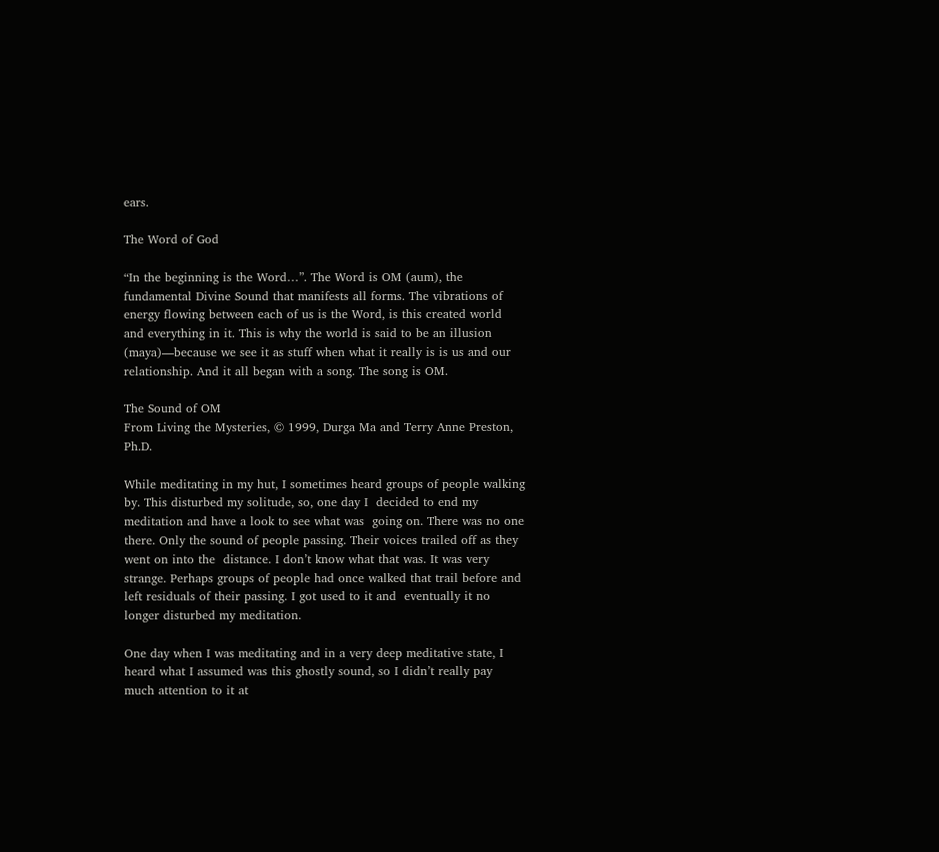ears.

The Word of God

“In the beginning is the Word…”. The Word is OM (aum), the fundamental Divine Sound that manifests all forms. The vibrations of energy flowing between each of us is the Word, is this created world and everything in it. This is why the world is said to be an illusion (maya)—because we see it as stuff when what it really is is us and our relationship. And it all began with a song. The song is OM.

The Sound of OM
From Living the Mysteries, © 1999, Durga Ma and Terry Anne Preston, Ph.D.

While meditating in my hut, I sometimes heard groups of people walking by. This disturbed my solitude, so, one day I  decided to end my meditation and have a look to see what was  going on. There was no one there. Only the sound of people passing. Their voices trailed off as they went on into the  distance. I don’t know what that was. It was very strange. Perhaps groups of people had once walked that trail before and left residuals of their passing. I got used to it and  eventually it no longer disturbed my meditation.

One day when I was meditating and in a very deep meditative state, I heard what I assumed was this ghostly sound, so I didn’t really pay much attention to it at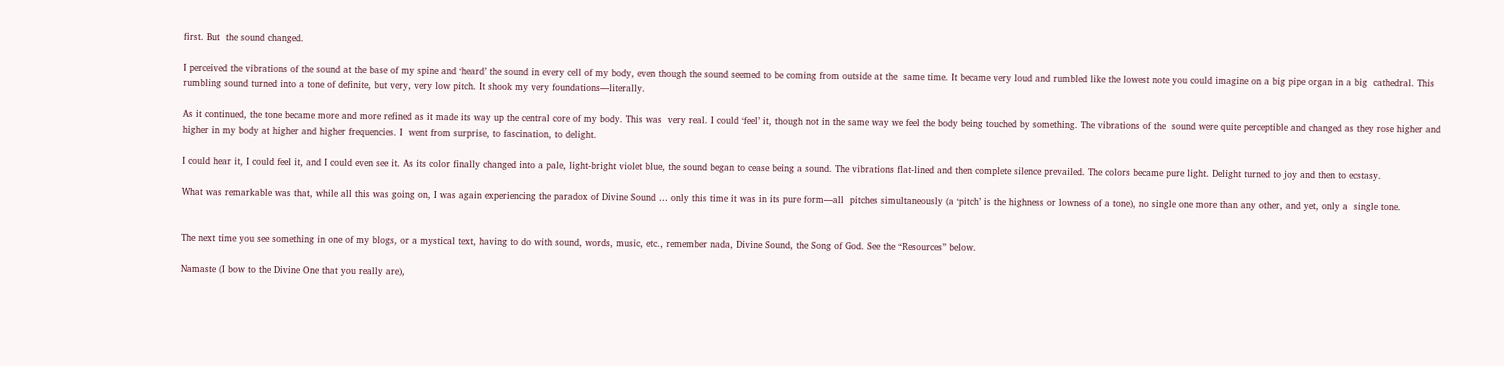first. But  the sound changed.

I perceived the vibrations of the sound at the base of my spine and ‘heard’ the sound in every cell of my body, even though the sound seemed to be coming from outside at the  same time. It became very loud and rumbled like the lowest note you could imagine on a big pipe organ in a big  cathedral. This rumbling sound turned into a tone of definite, but very, very low pitch. It shook my very foundations—literally.

As it continued, the tone became more and more refined as it made its way up the central core of my body. This was  very real. I could ‘feel’ it, though not in the same way we feel the body being touched by something. The vibrations of the  sound were quite perceptible and changed as they rose higher and higher in my body at higher and higher frequencies. I  went from surprise, to fascination, to delight.

I could hear it, I could feel it, and I could even see it. As its color finally changed into a pale, light-bright violet blue, the sound began to cease being a sound. The vibrations flat-lined and then complete silence prevailed. The colors became pure light. Delight turned to joy and then to ecstasy.

What was remarkable was that, while all this was going on, I was again experiencing the paradox of Divine Sound … only this time it was in its pure form—all  pitches simultaneously (a ‘pitch’ is the highness or lowness of a tone), no single one more than any other, and yet, only a  single tone.


The next time you see something in one of my blogs, or a mystical text, having to do with sound, words, music, etc., remember nada, Divine Sound, the Song of God. See the “Resources” below.

Namaste (I bow to the Divine One that you really are),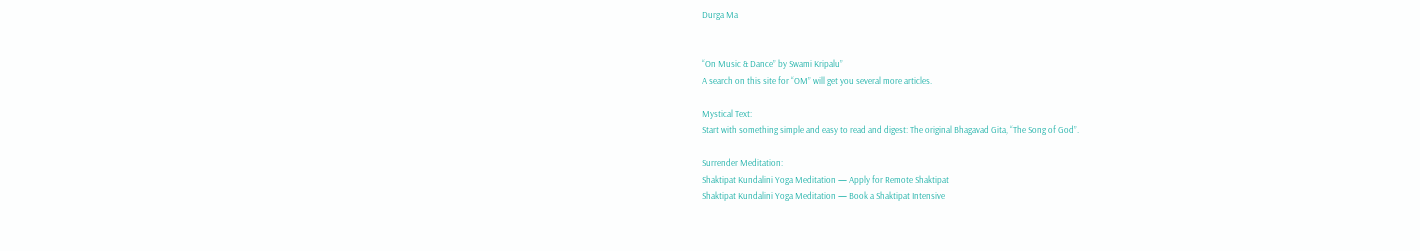Durga Ma


“On Music & Dance” by Swami Kripalu”
A search on this site for “OM” will get you several more articles.

Mystical Text:
Start with something simple and easy to read and digest: The original Bhagavad Gita, “The Song of God”.

Surrender Meditation:
Shaktipat Kundalini Yoga Meditation — Apply for Remote Shaktipat
Shaktipat Kundalini Yoga Meditation — Book a Shaktipat Intensive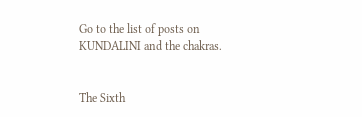Go to the list of posts on KUNDALINI and the chakras.


The Sixth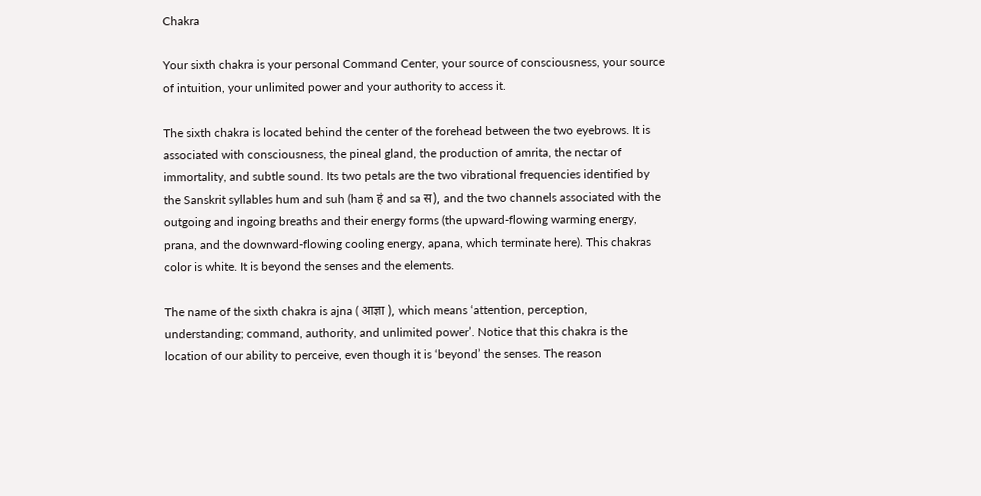Chakra

Your sixth chakra is your personal Command Center, your source of consciousness, your source of intuition, your unlimited power and your authority to access it.

The sixth chakra is located behind the center of the forehead between the two eyebrows. It is associated with consciousness, the pineal gland, the production of amrita, the nectar of immortality, and subtle sound. Its two petals are the two vibrational frequencies identified by the Sanskrit syllables hum and suh (ham हं and sa स), and the two channels associated with the outgoing and ingoing breaths and their energy forms (the upward-flowing warming energy, prana, and the downward-flowing cooling energy, apana, which terminate here). This chakras color is white. It is beyond the senses and the elements.

The name of the sixth chakra is ajna ( आज्ञा ), which means ‘attention, perception, understanding; command, authority, and unlimited power’. Notice that this chakra is the location of our ability to perceive, even though it is ‘beyond’ the senses. The reason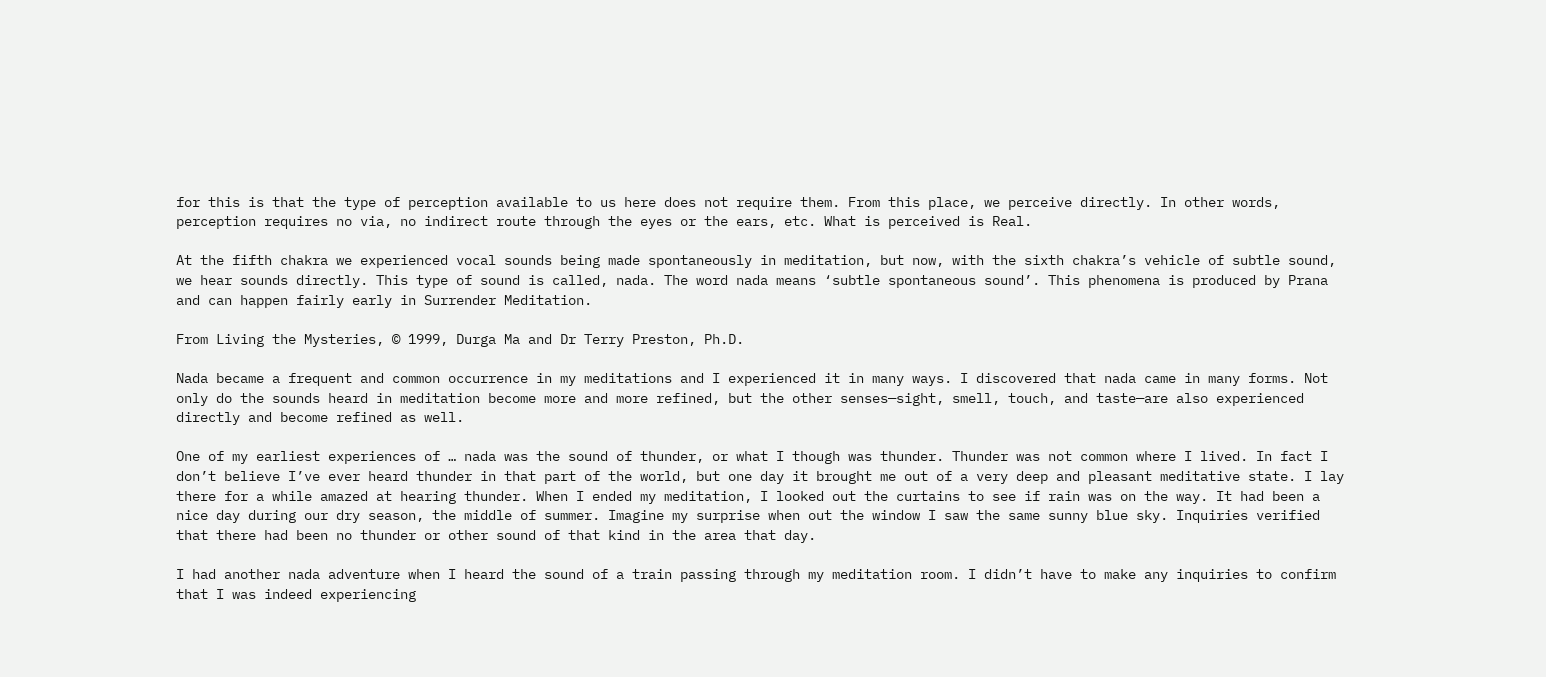for this is that the type of perception available to us here does not require them. From this place, we perceive directly. In other words, perception requires no via, no indirect route through the eyes or the ears, etc. What is perceived is Real.

At the fifth chakra we experienced vocal sounds being made spontaneously in meditation, but now, with the sixth chakra’s vehicle of subtle sound, we hear sounds directly. This type of sound is called, nada. The word nada means ‘subtle spontaneous sound’. This phenomena is produced by Prana and can happen fairly early in Surrender Meditation.

From Living the Mysteries, © 1999, Durga Ma and Dr Terry Preston, Ph.D.

Nada became a frequent and common occurrence in my meditations and I experienced it in many ways. I discovered that nada came in many forms. Not only do the sounds heard in meditation become more and more refined, but the other senses—sight, smell, touch, and taste—are also experienced directly and become refined as well.

One of my earliest experiences of … nada was the sound of thunder, or what I though was thunder. Thunder was not common where I lived. In fact I don’t believe I’ve ever heard thunder in that part of the world, but one day it brought me out of a very deep and pleasant meditative state. I lay there for a while amazed at hearing thunder. When I ended my meditation, I looked out the curtains to see if rain was on the way. It had been a nice day during our dry season, the middle of summer. Imagine my surprise when out the window I saw the same sunny blue sky. Inquiries verified that there had been no thunder or other sound of that kind in the area that day.

I had another nada adventure when I heard the sound of a train passing through my meditation room. I didn’t have to make any inquiries to confirm that I was indeed experiencing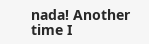nada! Another time I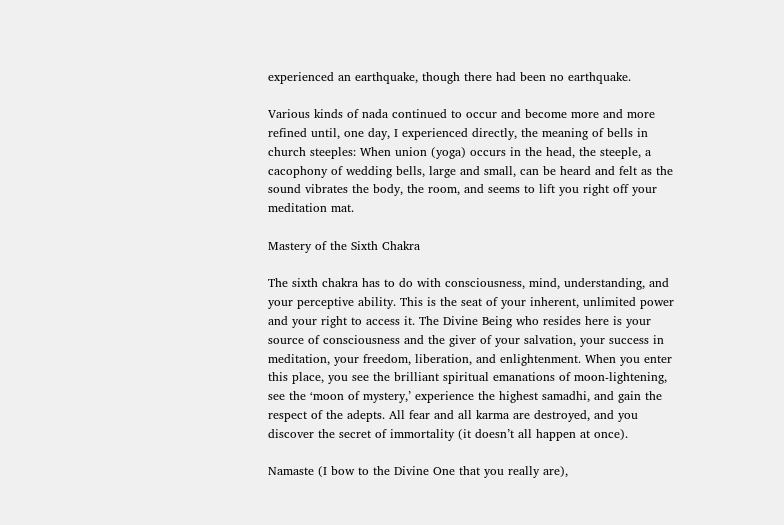experienced an earthquake, though there had been no earthquake.

Various kinds of nada continued to occur and become more and more refined until, one day, I experienced directly, the meaning of bells in church steeples: When union (yoga) occurs in the head, the steeple, a cacophony of wedding bells, large and small, can be heard and felt as the sound vibrates the body, the room, and seems to lift you right off your meditation mat.

Mastery of the Sixth Chakra

The sixth chakra has to do with consciousness, mind, understanding, and your perceptive ability. This is the seat of your inherent, unlimited power and your right to access it. The Divine Being who resides here is your source of consciousness and the giver of your salvation, your success in meditation, your freedom, liberation, and enlightenment. When you enter this place, you see the brilliant spiritual emanations of moon-lightening, see the ‘moon of mystery,’ experience the highest samadhi, and gain the respect of the adepts. All fear and all karma are destroyed, and you discover the secret of immortality (it doesn’t all happen at once).

Namaste (I bow to the Divine One that you really are),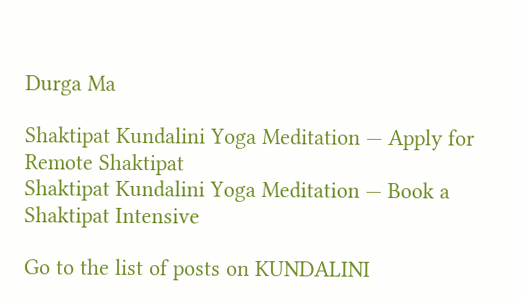Durga Ma

Shaktipat Kundalini Yoga Meditation — Apply for Remote Shaktipat
Shaktipat Kundalini Yoga Meditation — Book a Shaktipat Intensive

Go to the list of posts on KUNDALINI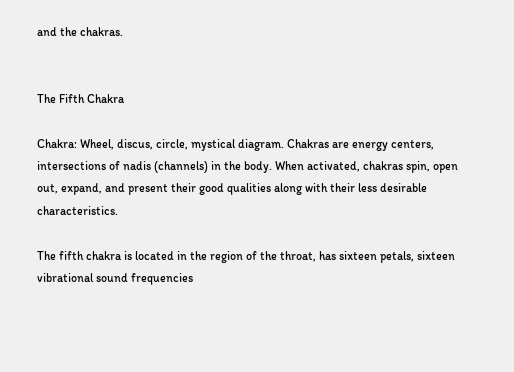and the chakras.


The Fifth Chakra

Chakra: Wheel, discus, circle, mystical diagram. Chakras are energy centers, intersections of nadis (channels) in the body. When activated, chakras spin, open out, expand, and present their good qualities along with their less desirable characteristics.

The fifth chakra is located in the region of the throat, has sixteen petals, sixteen vibrational sound frequencies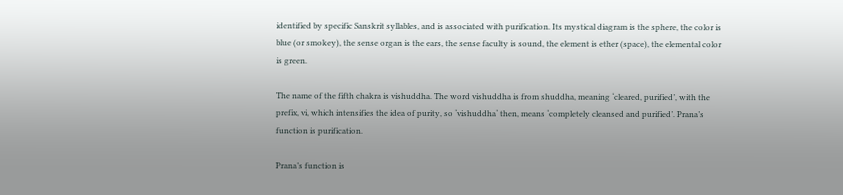identified by specific Sanskrit syllables, and is associated with purification. Its mystical diagram is the sphere, the color is blue (or smokey), the sense organ is the ears, the sense faculty is sound, the element is ether (space), the elemental color is green.

The name of the fifth chakra is vishuddha. The word vishuddha is from shuddha, meaning ‘cleared, purified’, with the prefix, vi, which intensifies the idea of purity, so ‘vishuddha‘ then, means ‘completely cleansed and purified’. Prana’s function is purification.

Prana’s function is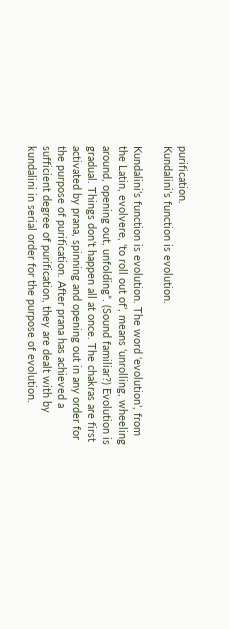purification.
Kundalini’s function is evolution.

Kundalini’s function is evolution. The word ‘evolution’, from the Latin, evolvere, ‘to roll out of’, means ‘unrolling, wheeling around, opening out, unfolding”. (Sound familiar?) Evolution is gradual. Things don’t happen all at once. The chakras are first activated by prana, spinning and opening out in any order for the purpose of purification. After prana has achieved a sufficient degree of purification, they are dealt with by kundalini in serial order for the purpose of evolution.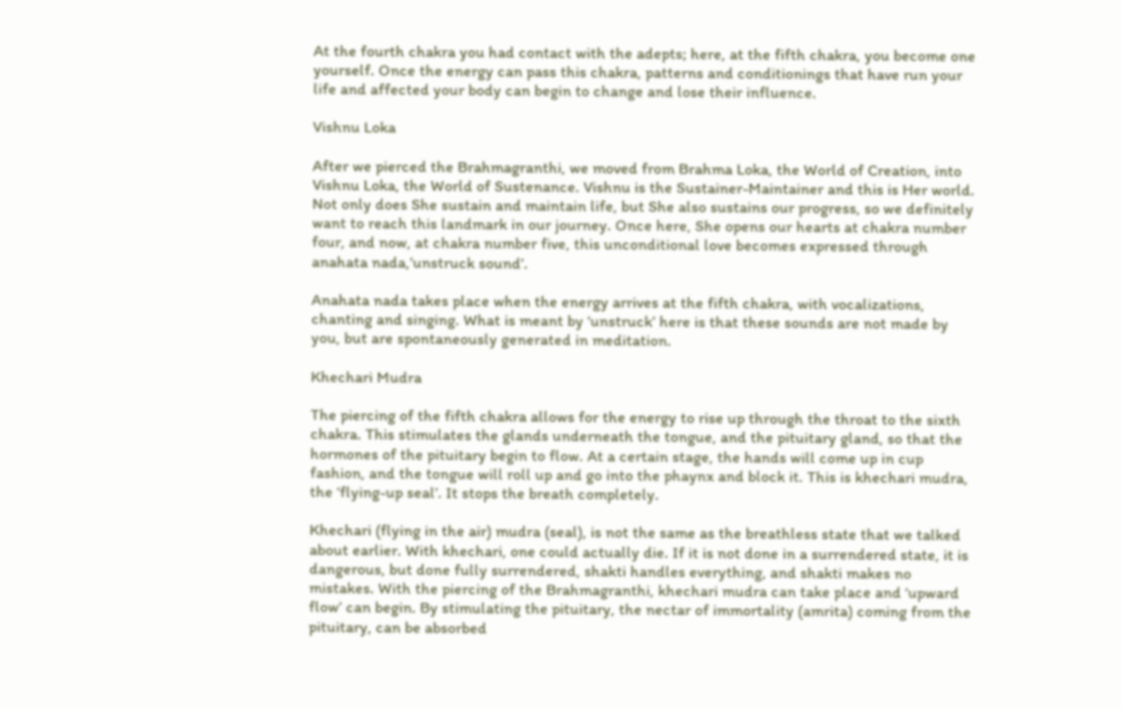At the fourth chakra you had contact with the adepts; here, at the fifth chakra, you become one yourself. Once the energy can pass this chakra, patterns and conditionings that have run your life and affected your body can begin to change and lose their influence.

Vishnu Loka

After we pierced the Brahmagranthi, we moved from Brahma Loka, the World of Creation, into Vishnu Loka, the World of Sustenance. Vishnu is the Sustainer-Maintainer and this is Her world. Not only does She sustain and maintain life, but She also sustains our progress, so we definitely want to reach this landmark in our journey. Once here, She opens our hearts at chakra number four, and now, at chakra number five, this unconditional love becomes expressed through anahata nada,’unstruck sound’.

Anahata nada takes place when the energy arrives at the fifth chakra, with vocalizations, chanting and singing. What is meant by ‘unstruck’ here is that these sounds are not made by you, but are spontaneously generated in meditation.

Khechari Mudra

The piercing of the fifth chakra allows for the energy to rise up through the throat to the sixth chakra. This stimulates the glands underneath the tongue, and the pituitary gland, so that the hormones of the pituitary begin to flow. At a certain stage, the hands will come up in cup fashion, and the tongue will roll up and go into the phaynx and block it. This is khechari mudra, the ‘flying-up seal’. It stops the breath completely.

Khechari (flying in the air) mudra (seal), is not the same as the breathless state that we talked about earlier. With khechari, one could actually die. If it is not done in a surrendered state, it is dangerous, but done fully surrendered, shakti handles everything, and shakti makes no mistakes. With the piercing of the Brahmagranthi, khechari mudra can take place and ‘upward flow’ can begin. By stimulating the pituitary, the nectar of immortality (amrita) coming from the pituitary, can be absorbed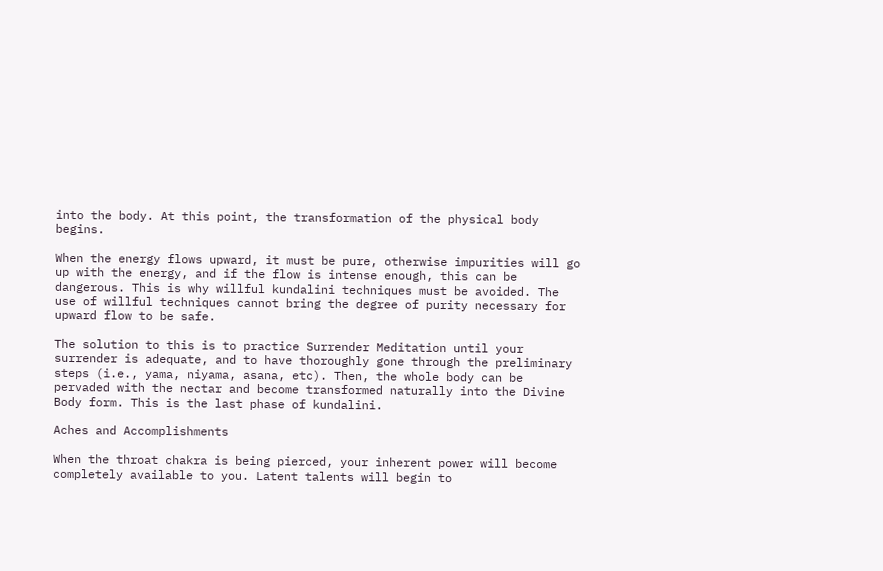into the body. At this point, the transformation of the physical body begins.

When the energy flows upward, it must be pure, otherwise impurities will go up with the energy, and if the flow is intense enough, this can be dangerous. This is why willful kundalini techniques must be avoided. The use of willful techniques cannot bring the degree of purity necessary for upward flow to be safe.

The solution to this is to practice Surrender Meditation until your surrender is adequate, and to have thoroughly gone through the preliminary steps (i.e., yama, niyama, asana, etc). Then, the whole body can be pervaded with the nectar and become transformed naturally into the Divine Body form. This is the last phase of kundalini.

Aches and Accomplishments

When the throat chakra is being pierced, your inherent power will become completely available to you. Latent talents will begin to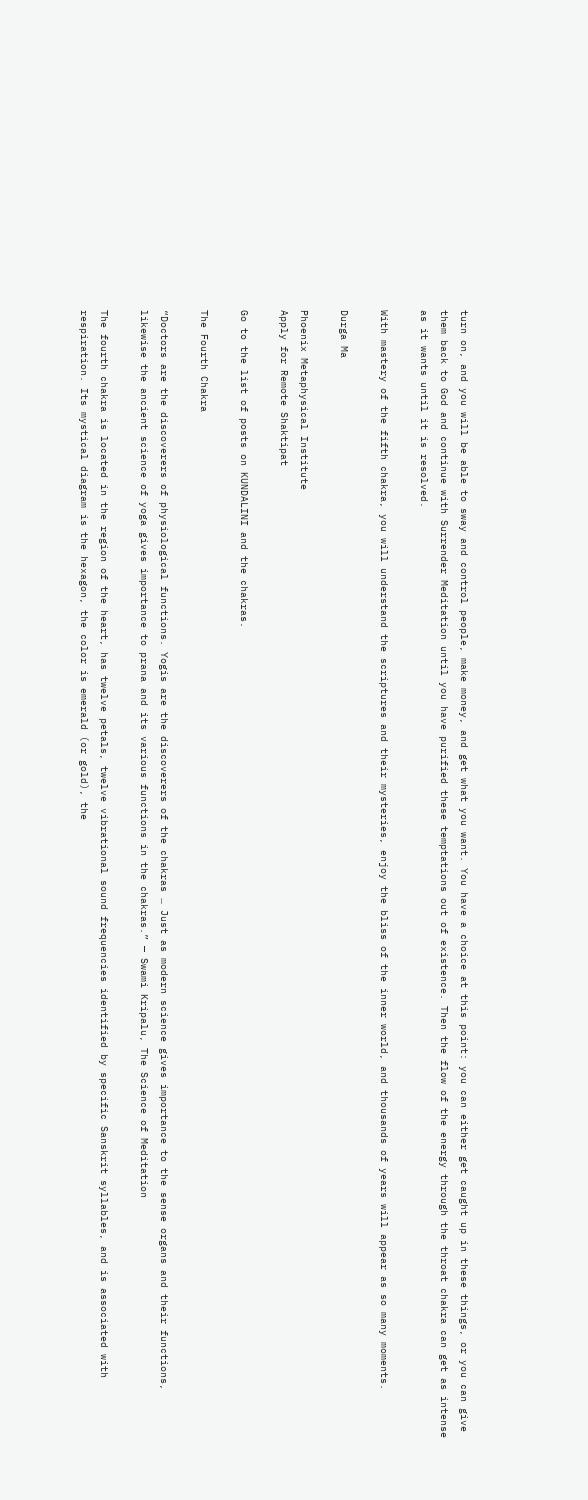turn on, and you will be able to sway and control people, make money, and get what you want. You have a choice at this point: you can either get caught up in these things, or you can give them back to God and continue with Surrender Meditation until you have purified these temptations out of existence. Then the flow of the energy through the throat chakra can get as intense as it wants until it is resolved.

With mastery of the fifth chakra, you will understand the scriptures and their mysteries, enjoy the bliss of the inner world, and thousands of years will appear as so many moments.

Durga Ma

Phoenix Metaphysical Institute
Apply for Remote Shaktipat

Go to the list of posts on KUNDALINI and the chakras.

The Fourth Chakra

“Doctors are the discoverers of physiological functions. Yogis are the discoverers of the chakras … Just as modern science gives importance to the sense organs and their functions, likewise the ancient science of yoga gives importance to prana and its various functions in the chakras.” — Swami Kripalu, The Science of Meditation

The fourth chakra is located in the region of the heart, has twelve petals, twelve vibrational sound frequencies identified by specific Sanskrit syllables, and is associated with respiration. Its mystical diagram is the hexagon, the color is emerald (or gold), the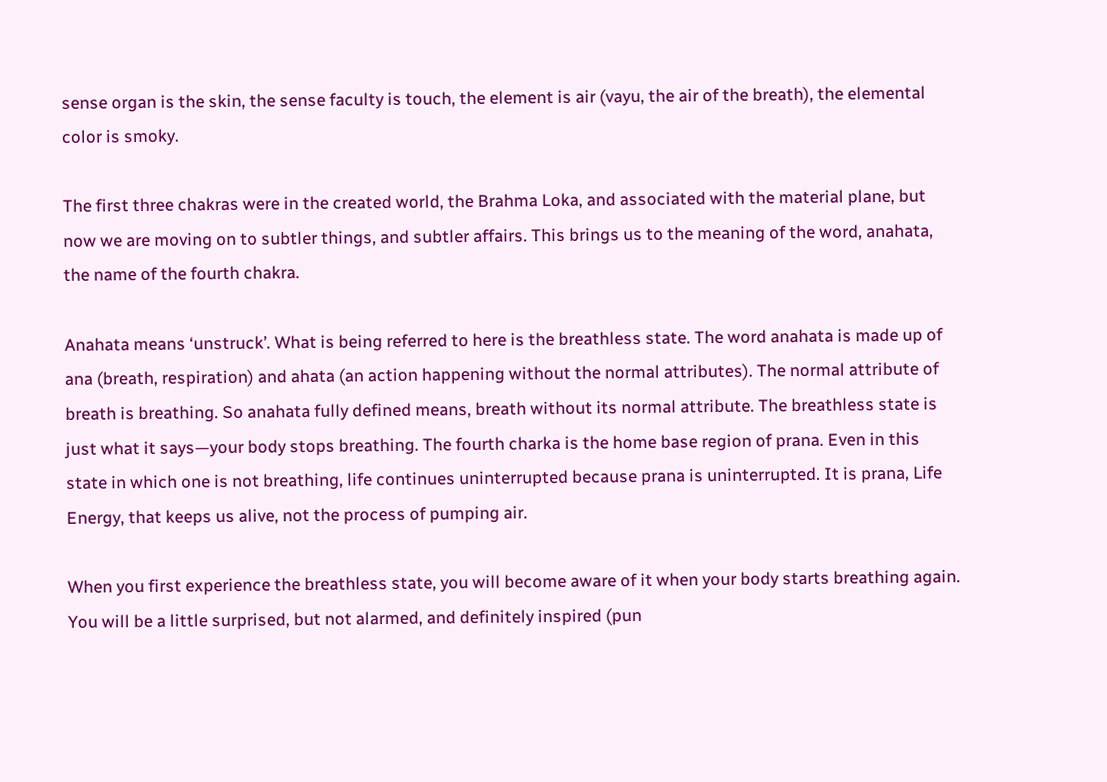sense organ is the skin, the sense faculty is touch, the element is air (vayu, the air of the breath), the elemental color is smoky.

The first three chakras were in the created world, the Brahma Loka, and associated with the material plane, but now we are moving on to subtler things, and subtler affairs. This brings us to the meaning of the word, anahata, the name of the fourth chakra.

Anahata means ‘unstruck’. What is being referred to here is the breathless state. The word anahata is made up of ana (breath, respiration) and ahata (an action happening without the normal attributes). The normal attribute of breath is breathing. So anahata fully defined means, breath without its normal attribute. The breathless state is just what it says—your body stops breathing. The fourth charka is the home base region of prana. Even in this state in which one is not breathing, life continues uninterrupted because prana is uninterrupted. It is prana, Life Energy, that keeps us alive, not the process of pumping air.

When you first experience the breathless state, you will become aware of it when your body starts breathing again. You will be a little surprised, but not alarmed, and definitely inspired (pun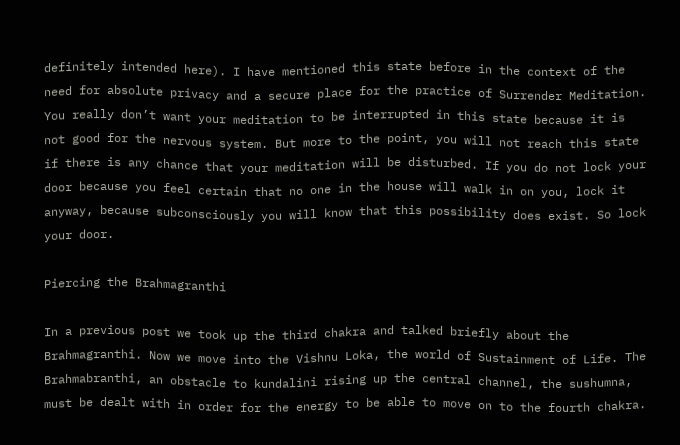definitely intended here). I have mentioned this state before in the context of the need for absolute privacy and a secure place for the practice of Surrender Meditation. You really don’t want your meditation to be interrupted in this state because it is not good for the nervous system. But more to the point, you will not reach this state if there is any chance that your meditation will be disturbed. If you do not lock your door because you feel certain that no one in the house will walk in on you, lock it anyway, because subconsciously you will know that this possibility does exist. So lock your door.

Piercing the Brahmagranthi

In a previous post we took up the third chakra and talked briefly about the Brahmagranthi. Now we move into the Vishnu Loka, the world of Sustainment of Life. The Brahmabranthi, an obstacle to kundalini rising up the central channel, the sushumna, must be dealt with in order for the energy to be able to move on to the fourth chakra.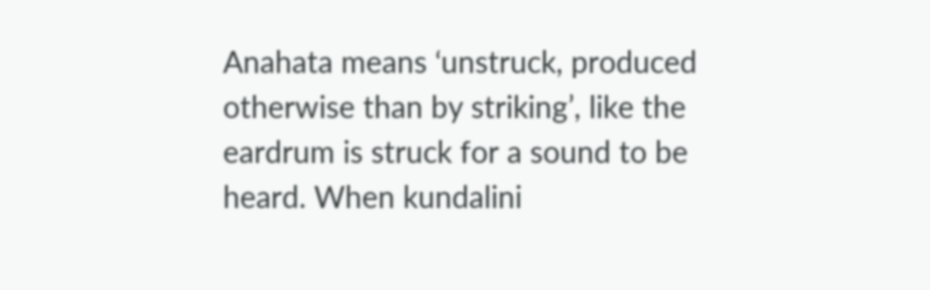Anahata means ‘unstruck, produced otherwise than by striking’, like the eardrum is struck for a sound to be heard. When kundalini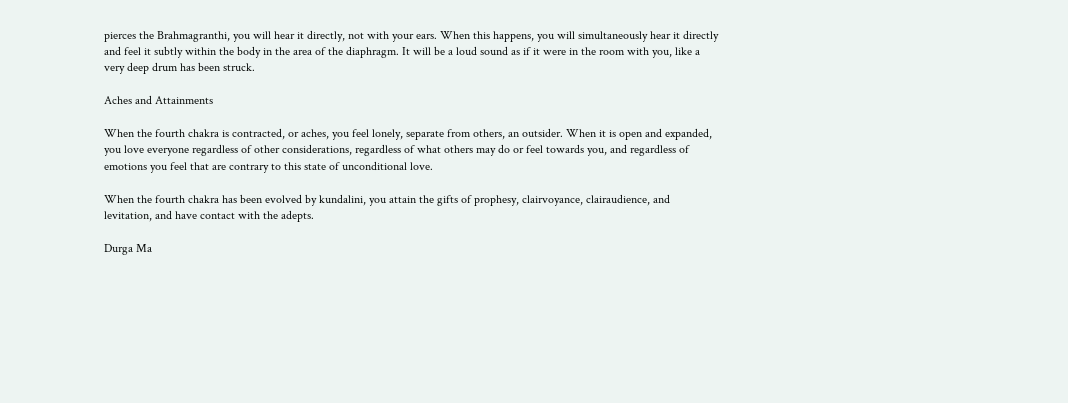pierces the Brahmagranthi, you will hear it directly, not with your ears. When this happens, you will simultaneously hear it directly and feel it subtly within the body in the area of the diaphragm. It will be a loud sound as if it were in the room with you, like a very deep drum has been struck.

Aches and Attainments

When the fourth chakra is contracted, or aches, you feel lonely, separate from others, an outsider. When it is open and expanded, you love everyone regardless of other considerations, regardless of what others may do or feel towards you, and regardless of emotions you feel that are contrary to this state of unconditional love.

When the fourth chakra has been evolved by kundalini, you attain the gifts of prophesy, clairvoyance, clairaudience, and levitation, and have contact with the adepts.

Durga Ma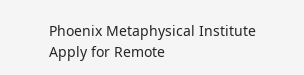Phoenix Metaphysical Institute
Apply for Remote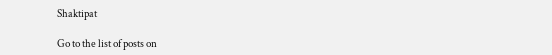Shaktipat

Go to the list of posts on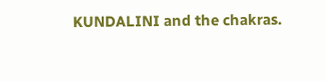KUNDALINI and the chakras.